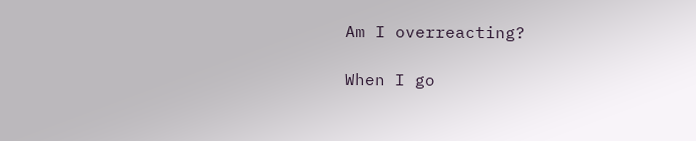Am I overreacting?

When I go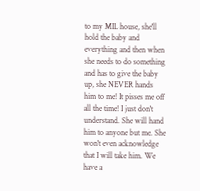to my MIL house, she'll hold the baby and everything and then when she needs to do something and has to give the baby up, she NEVER hands him to me! It pisses me off all the time! I just don't understand. She will hand him to anyone but me. She won't even acknowledge that I will take him. We have a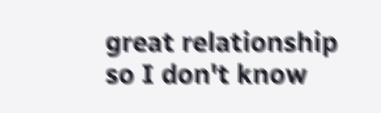great relationship so I don't know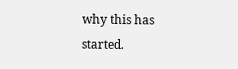why this has started.